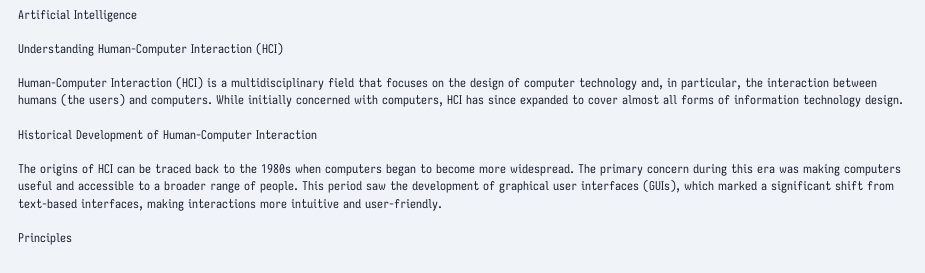Artificial Intelligence

Understanding Human-Computer Interaction (HCI)

Human-Computer Interaction (HCI) is a multidisciplinary field that focuses on the design of computer technology and, in particular, the interaction between humans (the users) and computers. While initially concerned with computers, HCI has since expanded to cover almost all forms of information technology design.

Historical Development of Human-Computer Interaction

The origins of HCI can be traced back to the 1980s when computers began to become more widespread. The primary concern during this era was making computers useful and accessible to a broader range of people. This period saw the development of graphical user interfaces (GUIs), which marked a significant shift from text-based interfaces, making interactions more intuitive and user-friendly.

Principles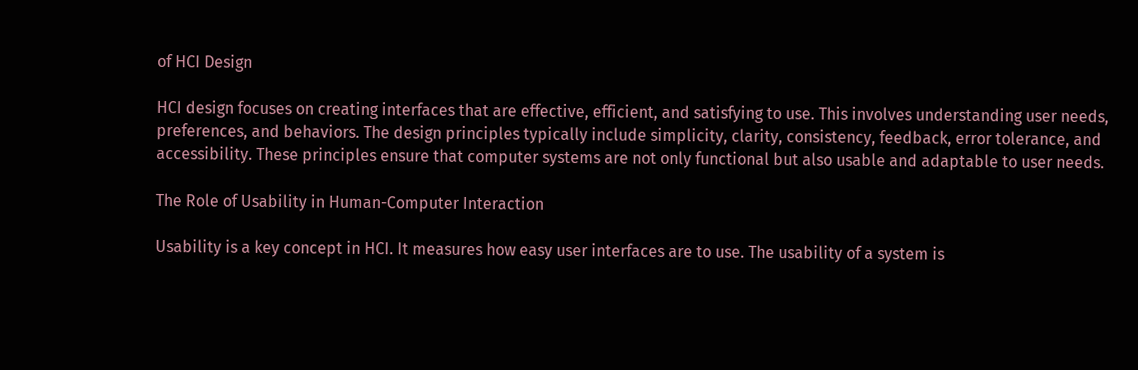of HCI Design

HCI design focuses on creating interfaces that are effective, efficient, and satisfying to use. This involves understanding user needs, preferences, and behaviors. The design principles typically include simplicity, clarity, consistency, feedback, error tolerance, and accessibility. These principles ensure that computer systems are not only functional but also usable and adaptable to user needs.

The Role of Usability in Human-Computer Interaction

Usability is a key concept in HCI. It measures how easy user interfaces are to use. The usability of a system is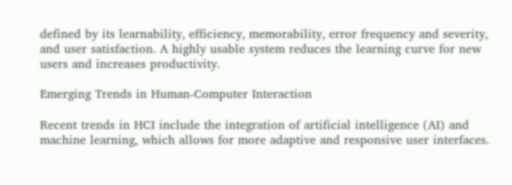defined by its learnability, efficiency, memorability, error frequency and severity, and user satisfaction. A highly usable system reduces the learning curve for new users and increases productivity.

Emerging Trends in Human-Computer Interaction

Recent trends in HCI include the integration of artificial intelligence (AI) and machine learning, which allows for more adaptive and responsive user interfaces.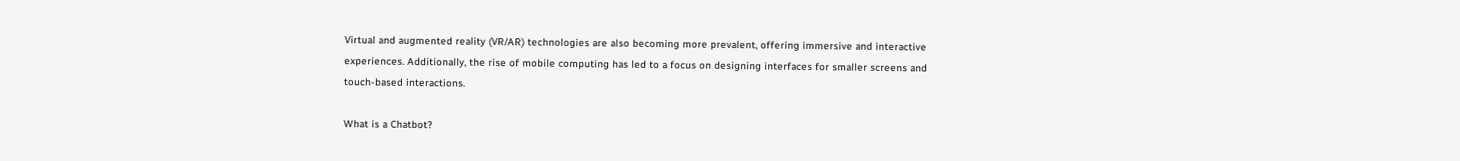Virtual and augmented reality (VR/AR) technologies are also becoming more prevalent, offering immersive and interactive experiences. Additionally, the rise of mobile computing has led to a focus on designing interfaces for smaller screens and touch-based interactions.

What is a Chatbot?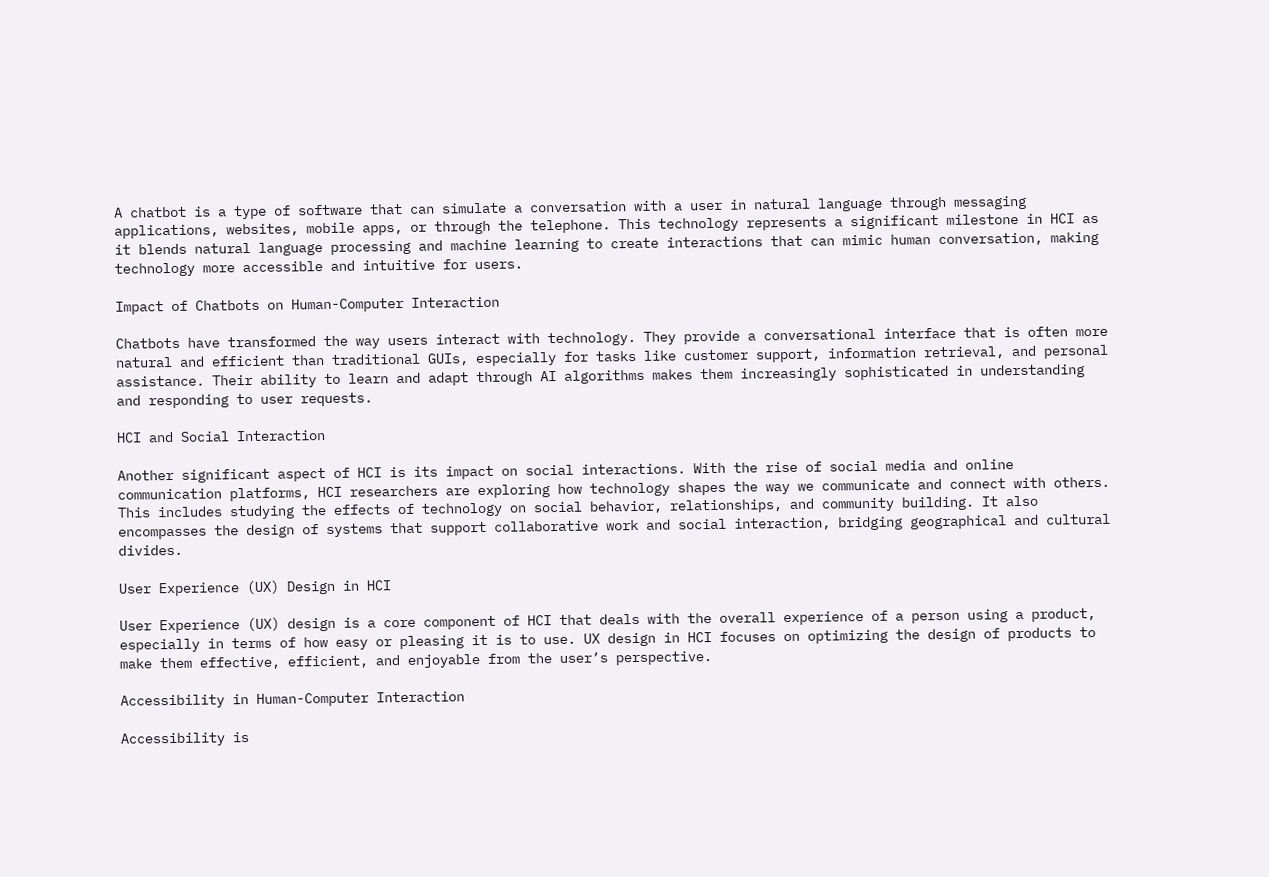A chatbot is a type of software that can simulate a conversation with a user in natural language through messaging applications, websites, mobile apps, or through the telephone. This technology represents a significant milestone in HCI as it blends natural language processing and machine learning to create interactions that can mimic human conversation, making technology more accessible and intuitive for users.

Impact of Chatbots on Human-Computer Interaction

Chatbots have transformed the way users interact with technology. They provide a conversational interface that is often more natural and efficient than traditional GUIs, especially for tasks like customer support, information retrieval, and personal assistance. Their ability to learn and adapt through AI algorithms makes them increasingly sophisticated in understanding and responding to user requests.

HCI and Social Interaction

Another significant aspect of HCI is its impact on social interactions. With the rise of social media and online communication platforms, HCI researchers are exploring how technology shapes the way we communicate and connect with others. This includes studying the effects of technology on social behavior, relationships, and community building. It also encompasses the design of systems that support collaborative work and social interaction, bridging geographical and cultural divides.

User Experience (UX) Design in HCI

User Experience (UX) design is a core component of HCI that deals with the overall experience of a person using a product, especially in terms of how easy or pleasing it is to use. UX design in HCI focuses on optimizing the design of products to make them effective, efficient, and enjoyable from the user’s perspective.

Accessibility in Human-Computer Interaction

Accessibility is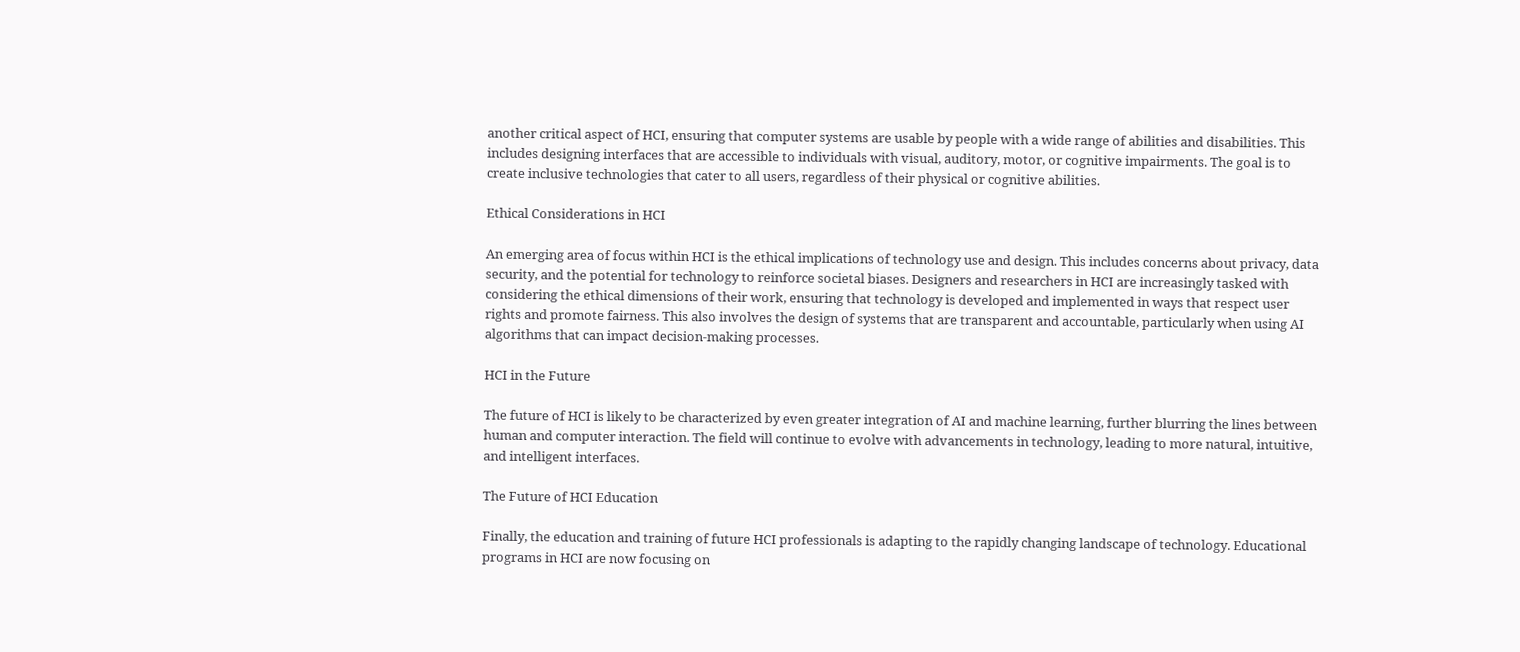another critical aspect of HCI, ensuring that computer systems are usable by people with a wide range of abilities and disabilities. This includes designing interfaces that are accessible to individuals with visual, auditory, motor, or cognitive impairments. The goal is to create inclusive technologies that cater to all users, regardless of their physical or cognitive abilities.

Ethical Considerations in HCI

An emerging area of focus within HCI is the ethical implications of technology use and design. This includes concerns about privacy, data security, and the potential for technology to reinforce societal biases. Designers and researchers in HCI are increasingly tasked with considering the ethical dimensions of their work, ensuring that technology is developed and implemented in ways that respect user rights and promote fairness. This also involves the design of systems that are transparent and accountable, particularly when using AI algorithms that can impact decision-making processes.

HCI in the Future

The future of HCI is likely to be characterized by even greater integration of AI and machine learning, further blurring the lines between human and computer interaction. The field will continue to evolve with advancements in technology, leading to more natural, intuitive, and intelligent interfaces.

The Future of HCI Education

Finally, the education and training of future HCI professionals is adapting to the rapidly changing landscape of technology. Educational programs in HCI are now focusing on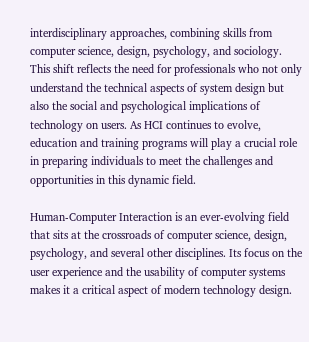interdisciplinary approaches, combining skills from computer science, design, psychology, and sociology. This shift reflects the need for professionals who not only understand the technical aspects of system design but also the social and psychological implications of technology on users. As HCI continues to evolve, education and training programs will play a crucial role in preparing individuals to meet the challenges and opportunities in this dynamic field.

Human-Computer Interaction is an ever-evolving field that sits at the crossroads of computer science, design, psychology, and several other disciplines. Its focus on the user experience and the usability of computer systems makes it a critical aspect of modern technology design.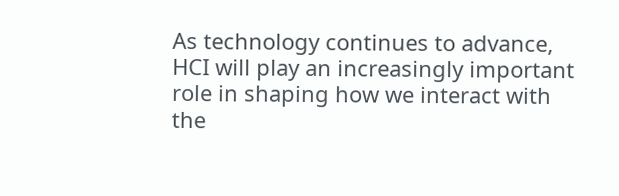As technology continues to advance, HCI will play an increasingly important role in shaping how we interact with the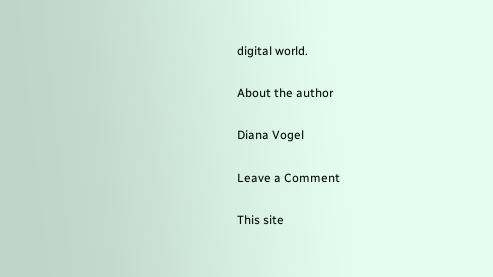digital world.

About the author

Diana Vogel

Leave a Comment

This site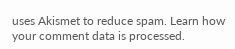uses Akismet to reduce spam. Learn how your comment data is processed.